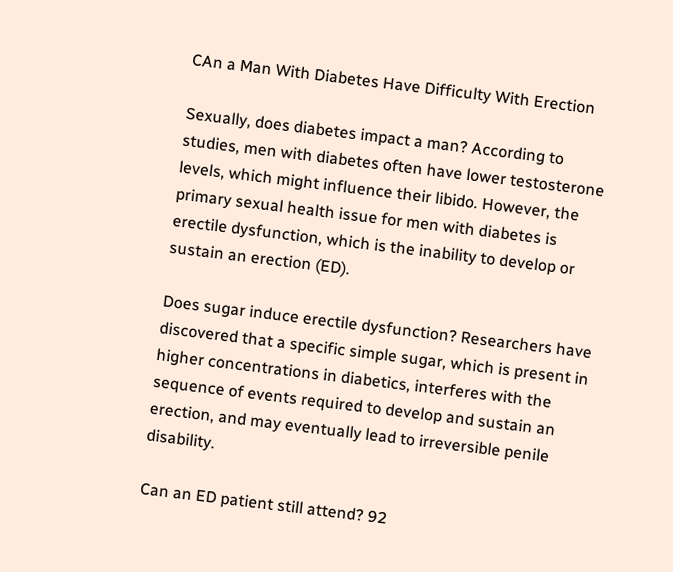CAn a Man With Diabetes Have Difficulty With Erection

Sexually, does diabetes impact a man? According to studies, men with diabetes often have lower testosterone levels, which might influence their libido. However, the primary sexual health issue for men with diabetes is erectile dysfunction, which is the inability to develop or sustain an erection (ED).

Does sugar induce erectile dysfunction? Researchers have discovered that a specific simple sugar, which is present in higher concentrations in diabetics, interferes with the sequence of events required to develop and sustain an erection, and may eventually lead to irreversible penile disability.

Can an ED patient still attend? 92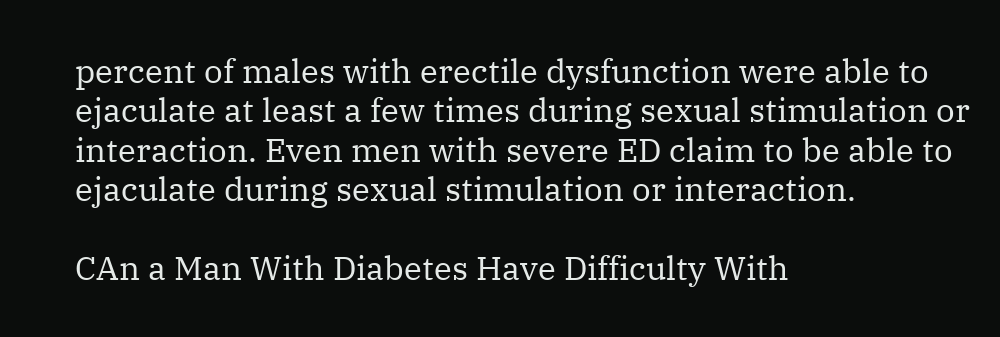percent of males with erectile dysfunction were able to ejaculate at least a few times during sexual stimulation or interaction. Even men with severe ED claim to be able to ejaculate during sexual stimulation or interaction.

CAn a Man With Diabetes Have Difficulty With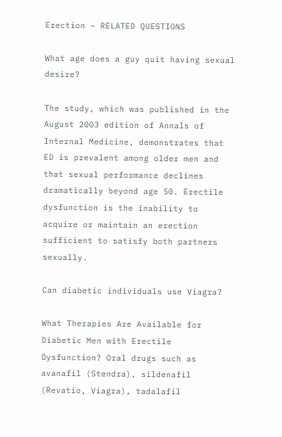Erection – RELATED QUESTIONS

What age does a guy quit having sexual desire?

The study, which was published in the August 2003 edition of Annals of Internal Medicine, demonstrates that ED is prevalent among older men and that sexual performance declines dramatically beyond age 50. Erectile dysfunction is the inability to acquire or maintain an erection sufficient to satisfy both partners sexually.

Can diabetic individuals use Viagra?

What Therapies Are Available for Diabetic Men with Erectile Dysfunction? Oral drugs such as avanafil (Stendra), sildenafil (Revatio, Viagra), tadalafil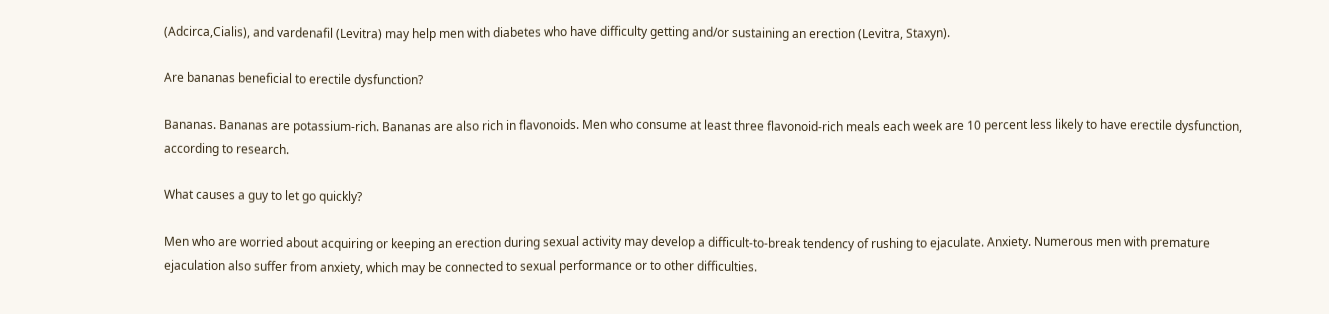(Adcirca,Cialis), and vardenafil (Levitra) may help men with diabetes who have difficulty getting and/or sustaining an erection (Levitra, Staxyn).

Are bananas beneficial to erectile dysfunction?

Bananas. Bananas are potassium-rich. Bananas are also rich in flavonoids. Men who consume at least three flavonoid-rich meals each week are 10 percent less likely to have erectile dysfunction, according to research.

What causes a guy to let go quickly?

Men who are worried about acquiring or keeping an erection during sexual activity may develop a difficult-to-break tendency of rushing to ejaculate. Anxiety. Numerous men with premature ejaculation also suffer from anxiety, which may be connected to sexual performance or to other difficulties.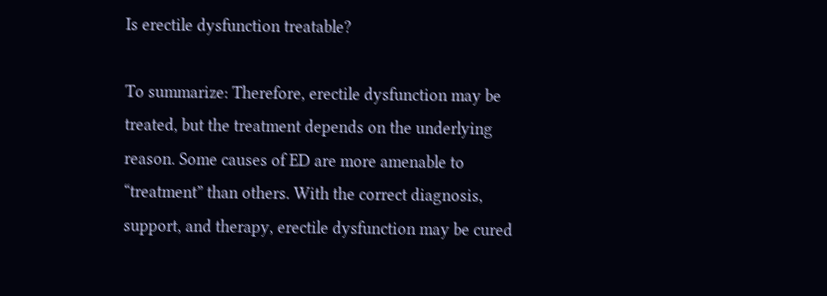Is erectile dysfunction treatable?

To summarize: Therefore, erectile dysfunction may be treated, but the treatment depends on the underlying reason. Some causes of ED are more amenable to “treatment” than others. With the correct diagnosis, support, and therapy, erectile dysfunction may be cured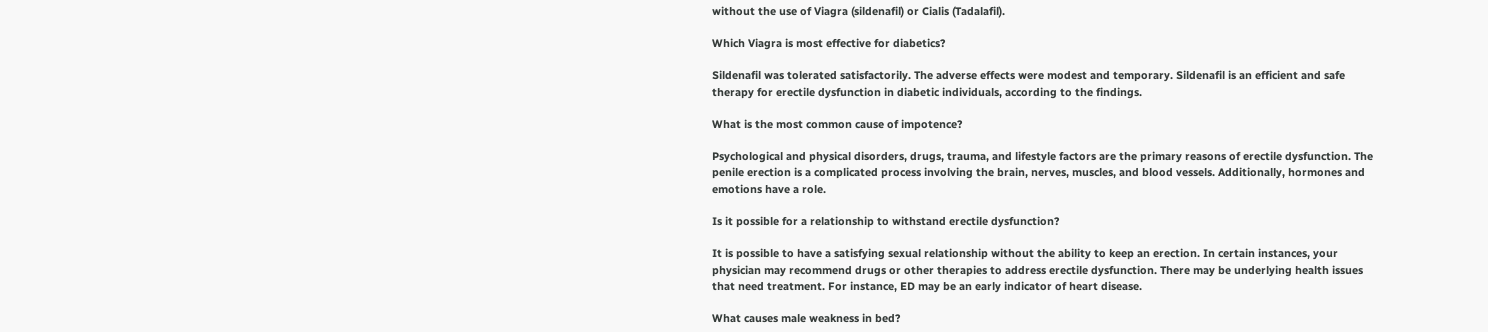without the use of Viagra (sildenafil) or Cialis (Tadalafil).

Which Viagra is most effective for diabetics?

Sildenafil was tolerated satisfactorily. The adverse effects were modest and temporary. Sildenafil is an efficient and safe therapy for erectile dysfunction in diabetic individuals, according to the findings.

What is the most common cause of impotence?

Psychological and physical disorders, drugs, trauma, and lifestyle factors are the primary reasons of erectile dysfunction. The penile erection is a complicated process involving the brain, nerves, muscles, and blood vessels. Additionally, hormones and emotions have a role.

Is it possible for a relationship to withstand erectile dysfunction?

It is possible to have a satisfying sexual relationship without the ability to keep an erection. In certain instances, your physician may recommend drugs or other therapies to address erectile dysfunction. There may be underlying health issues that need treatment. For instance, ED may be an early indicator of heart disease.

What causes male weakness in bed?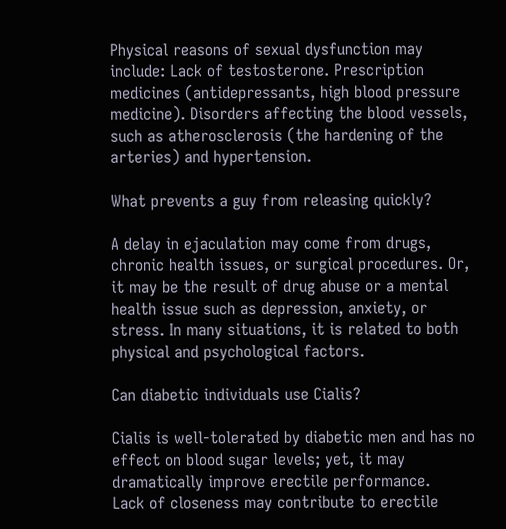Physical reasons of sexual dysfunction may include: Lack of testosterone. Prescription medicines (antidepressants, high blood pressure medicine). Disorders affecting the blood vessels, such as atherosclerosis (the hardening of the arteries) and hypertension.

What prevents a guy from releasing quickly?

A delay in ejaculation may come from drugs, chronic health issues, or surgical procedures. Or, it may be the result of drug abuse or a mental health issue such as depression, anxiety, or stress. In many situations, it is related to both physical and psychological factors.

Can diabetic individuals use Cialis?

Cialis is well-tolerated by diabetic men and has no effect on blood sugar levels; yet, it may dramatically improve erectile performance.
Lack of closeness may contribute to erectile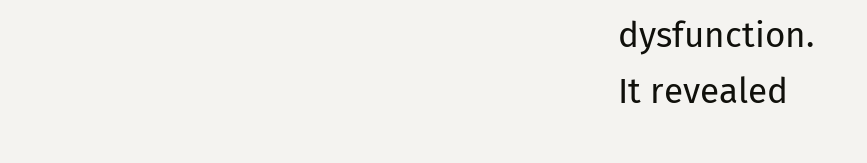dysfunction.
It revealed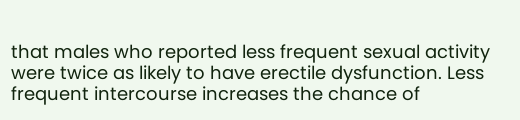that males who reported less frequent sexual activity were twice as likely to have erectile dysfunction. Less frequent intercourse increases the chance of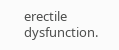erectile dysfunction.